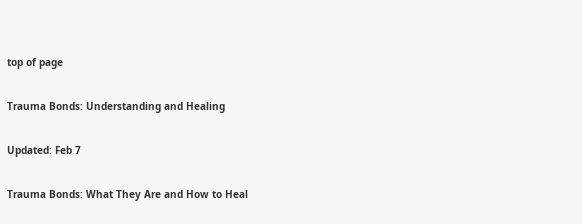top of page

Trauma Bonds: Understanding and Healing

Updated: Feb 7

Trauma Bonds: What They Are and How to Heal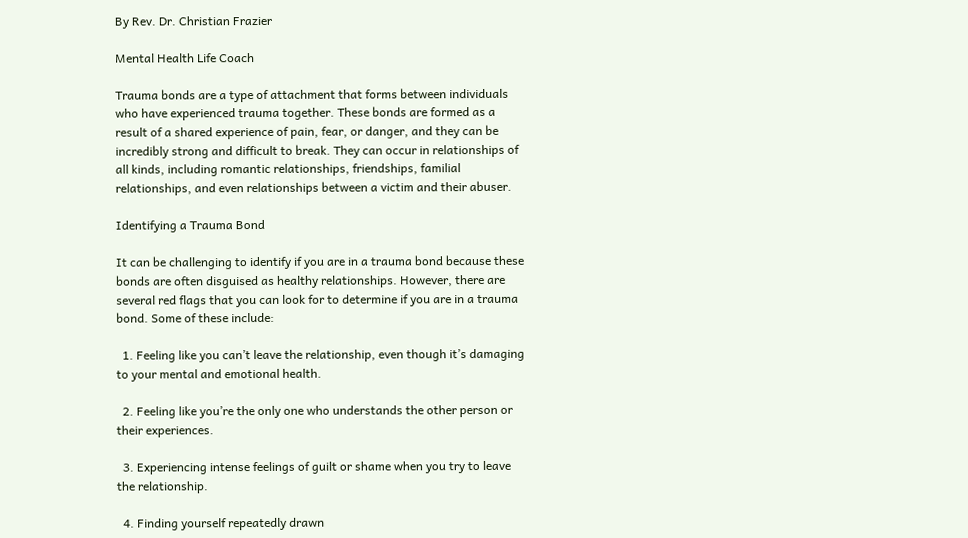By Rev. Dr. Christian Frazier

Mental Health Life Coach

Trauma bonds are a type of attachment that forms between individuals who have experienced trauma together. These bonds are formed as a result of a shared experience of pain, fear, or danger, and they can be incredibly strong and difficult to break. They can occur in relationships of all kinds, including romantic relationships, friendships, familial relationships, and even relationships between a victim and their abuser.

Identifying a Trauma Bond

It can be challenging to identify if you are in a trauma bond because these bonds are often disguised as healthy relationships. However, there are several red flags that you can look for to determine if you are in a trauma bond. Some of these include:

  1. Feeling like you can’t leave the relationship, even though it’s damaging to your mental and emotional health.

  2. Feeling like you’re the only one who understands the other person or their experiences.

  3. Experiencing intense feelings of guilt or shame when you try to leave the relationship.

  4. Finding yourself repeatedly drawn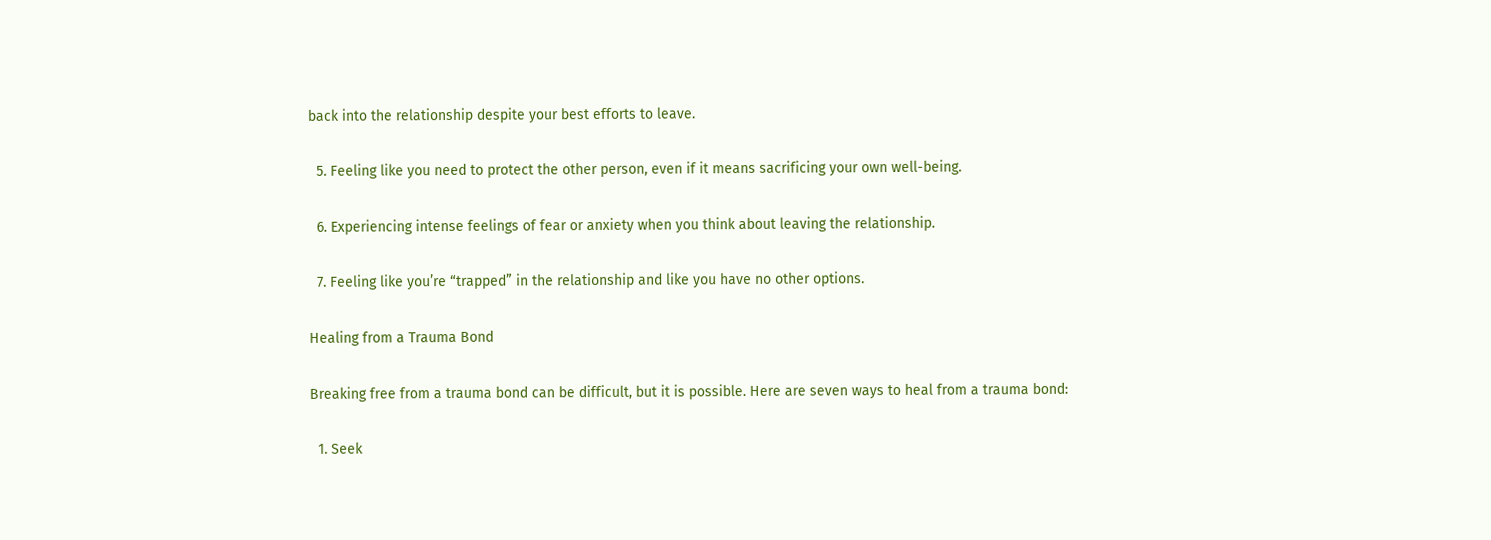back into the relationship despite your best efforts to leave.

  5. Feeling like you need to protect the other person, even if it means sacrificing your own well-being.

  6. Experiencing intense feelings of fear or anxiety when you think about leaving the relationship.

  7. Feeling like you’re “trapped” in the relationship and like you have no other options.

Healing from a Trauma Bond

Breaking free from a trauma bond can be difficult, but it is possible. Here are seven ways to heal from a trauma bond:

  1. Seek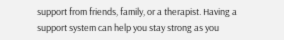support from friends, family, or a therapist. Having a support system can help you stay strong as you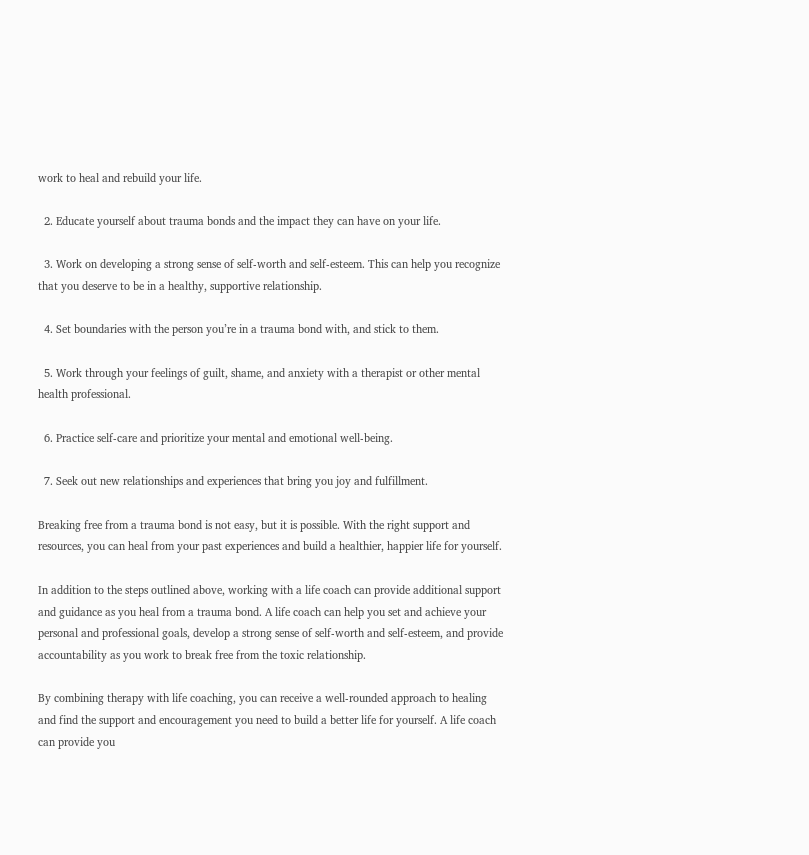work to heal and rebuild your life.

  2. Educate yourself about trauma bonds and the impact they can have on your life.

  3. Work on developing a strong sense of self-worth and self-esteem. This can help you recognize that you deserve to be in a healthy, supportive relationship.

  4. Set boundaries with the person you’re in a trauma bond with, and stick to them.

  5. Work through your feelings of guilt, shame, and anxiety with a therapist or other mental health professional.

  6. Practice self-care and prioritize your mental and emotional well-being.

  7. Seek out new relationships and experiences that bring you joy and fulfillment.

Breaking free from a trauma bond is not easy, but it is possible. With the right support and resources, you can heal from your past experiences and build a healthier, happier life for yourself.

In addition to the steps outlined above, working with a life coach can provide additional support and guidance as you heal from a trauma bond. A life coach can help you set and achieve your personal and professional goals, develop a strong sense of self-worth and self-esteem, and provide accountability as you work to break free from the toxic relationship.

By combining therapy with life coaching, you can receive a well-rounded approach to healing and find the support and encouragement you need to build a better life for yourself. A life coach can provide you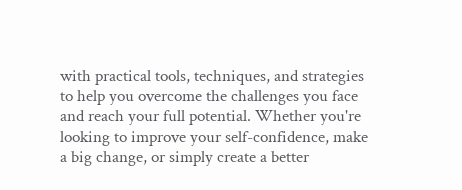with practical tools, techniques, and strategies to help you overcome the challenges you face and reach your full potential. Whether you're looking to improve your self-confidence, make a big change, or simply create a better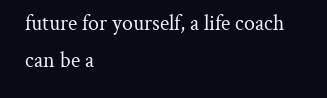future for yourself, a life coach can be a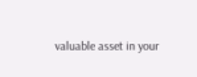valuable asset in your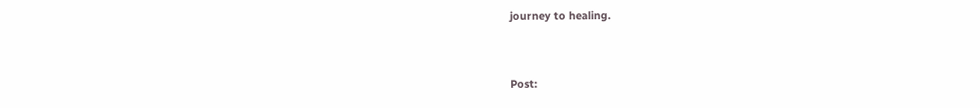journey to healing.


Post: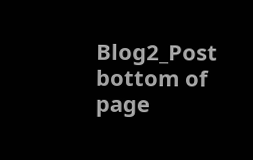Blog2_Post
bottom of page